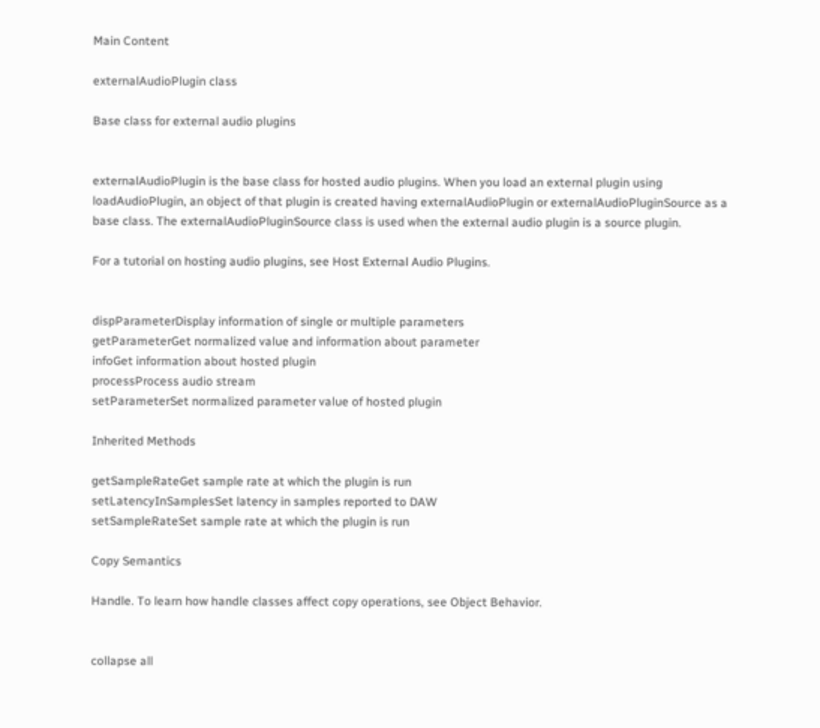Main Content

externalAudioPlugin class

Base class for external audio plugins


externalAudioPlugin is the base class for hosted audio plugins. When you load an external plugin using loadAudioPlugin, an object of that plugin is created having externalAudioPlugin or externalAudioPluginSource as a base class. The externalAudioPluginSource class is used when the external audio plugin is a source plugin.

For a tutorial on hosting audio plugins, see Host External Audio Plugins.


dispParameterDisplay information of single or multiple parameters
getParameterGet normalized value and information about parameter
infoGet information about hosted plugin
processProcess audio stream
setParameterSet normalized parameter value of hosted plugin

Inherited Methods

getSampleRateGet sample rate at which the plugin is run
setLatencyInSamplesSet latency in samples reported to DAW
setSampleRateSet sample rate at which the plugin is run

Copy Semantics

Handle. To learn how handle classes affect copy operations, see Object Behavior.


collapse all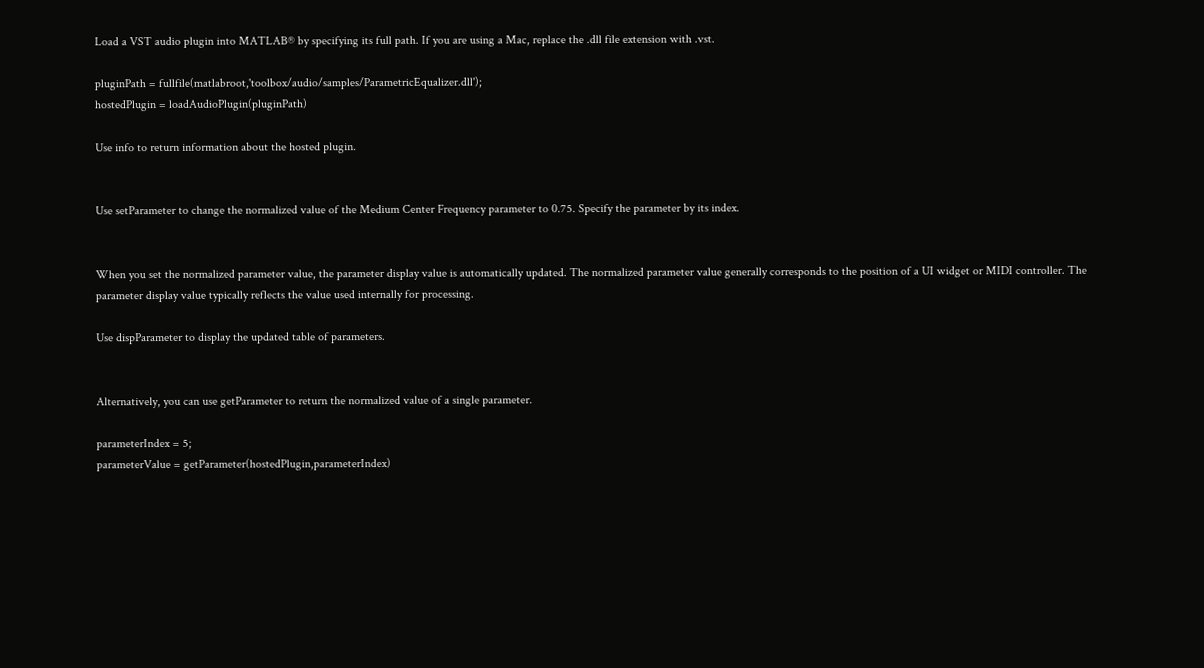Load a VST audio plugin into MATLAB® by specifying its full path. If you are using a Mac, replace the .dll file extension with .vst.

pluginPath = fullfile(matlabroot,'toolbox/audio/samples/ParametricEqualizer.dll');
hostedPlugin = loadAudioPlugin(pluginPath)

Use info to return information about the hosted plugin.


Use setParameter to change the normalized value of the Medium Center Frequency parameter to 0.75. Specify the parameter by its index.


When you set the normalized parameter value, the parameter display value is automatically updated. The normalized parameter value generally corresponds to the position of a UI widget or MIDI controller. The parameter display value typically reflects the value used internally for processing.

Use dispParameter to display the updated table of parameters.


Alternatively, you can use getParameter to return the normalized value of a single parameter.

parameterIndex = 5;
parameterValue = getParameter(hostedPlugin,parameterIndex)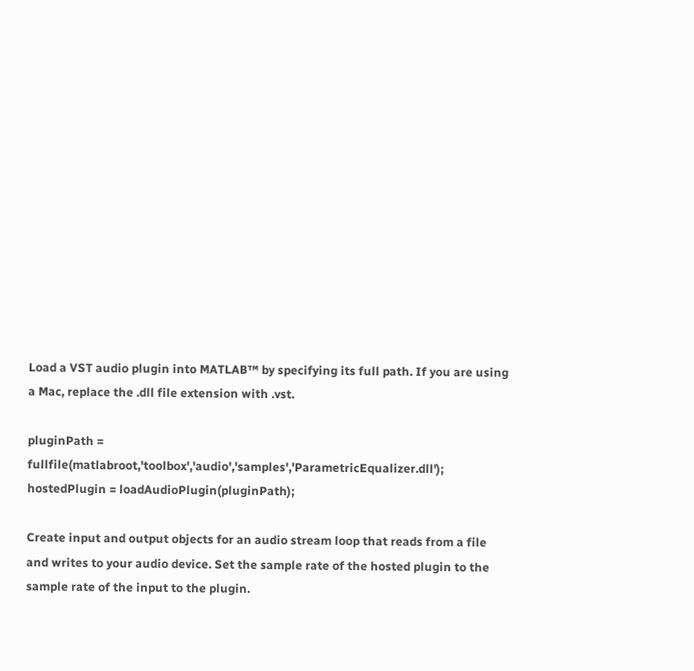Load a VST audio plugin into MATLAB™ by specifying its full path. If you are using a Mac, replace the .dll file extension with .vst.

pluginPath = fullfile(matlabroot,'toolbox','audio','samples','ParametricEqualizer.dll');
hostedPlugin = loadAudioPlugin(pluginPath);

Create input and output objects for an audio stream loop that reads from a file and writes to your audio device. Set the sample rate of the hosted plugin to the sample rate of the input to the plugin.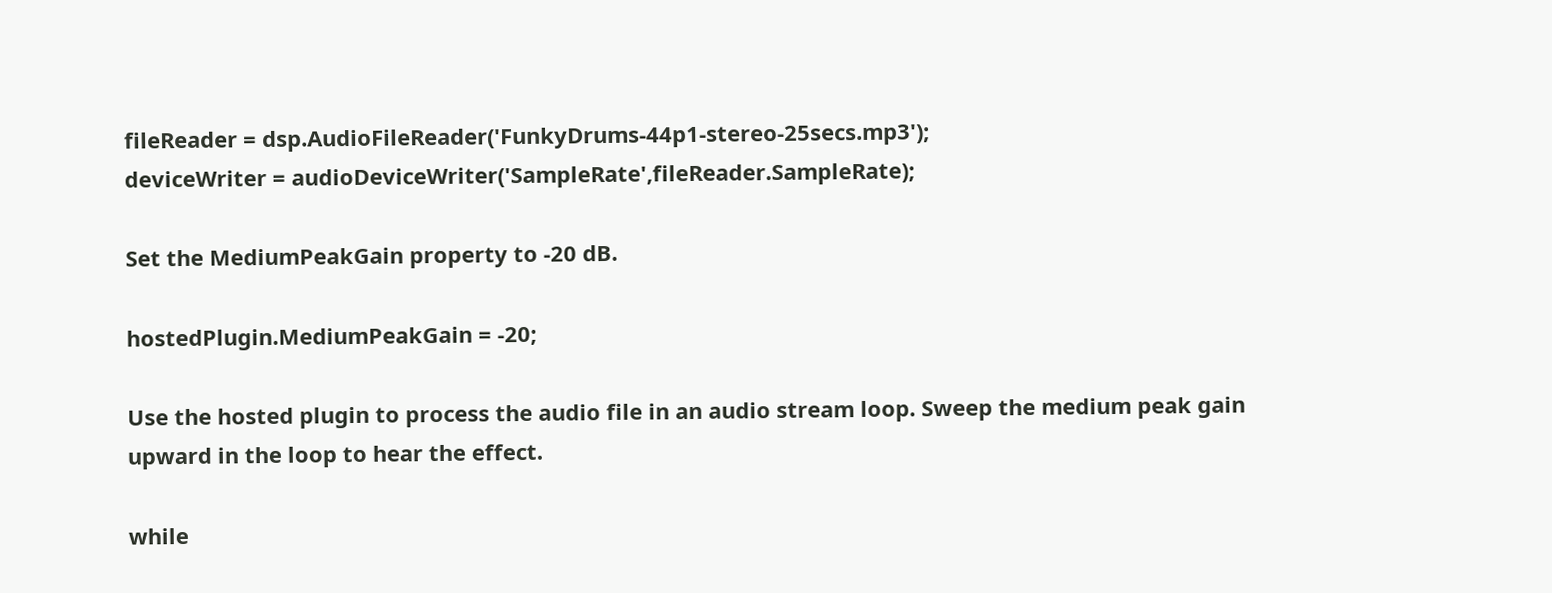fileReader = dsp.AudioFileReader('FunkyDrums-44p1-stereo-25secs.mp3');
deviceWriter = audioDeviceWriter('SampleRate',fileReader.SampleRate);

Set the MediumPeakGain property to -20 dB.

hostedPlugin.MediumPeakGain = -20;

Use the hosted plugin to process the audio file in an audio stream loop. Sweep the medium peak gain upward in the loop to hear the effect.

while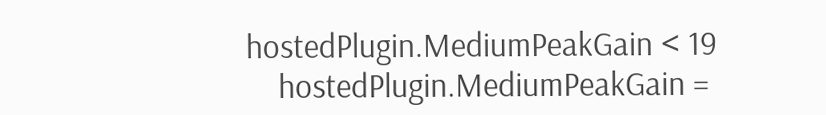hostedPlugin.MediumPeakGain < 19
    hostedPlugin.MediumPeakGain =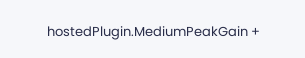hostedPlugin.MediumPeakGain +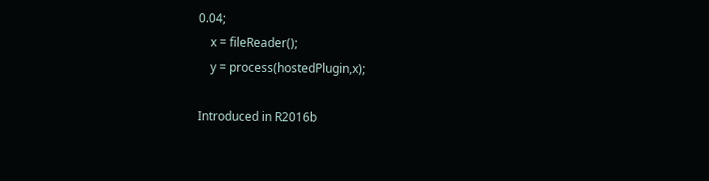0.04;
    x = fileReader();
    y = process(hostedPlugin,x);

Introduced in R2016b